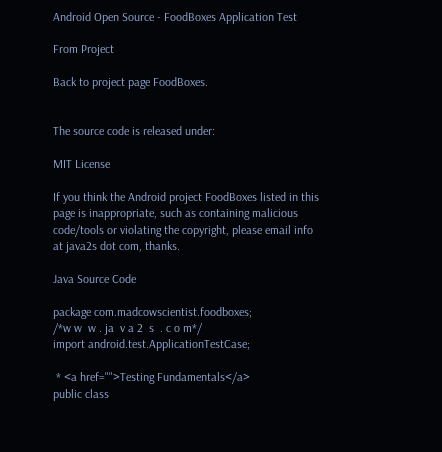Android Open Source - FoodBoxes Application Test

From Project

Back to project page FoodBoxes.


The source code is released under:

MIT License

If you think the Android project FoodBoxes listed in this page is inappropriate, such as containing malicious code/tools or violating the copyright, please email info at java2s dot com, thanks.

Java Source Code

package com.madcowscientist.foodboxes;
/*w w  w . ja  v a 2  s  . c o m*/
import android.test.ApplicationTestCase;

 * <a href="">Testing Fundamentals</a>
public class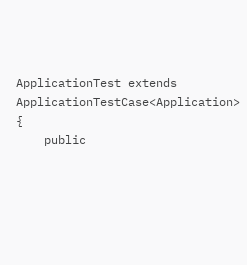ApplicationTest extends ApplicationTestCase<Application> {
    public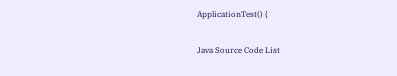ApplicationTest() {

Java Source Code List